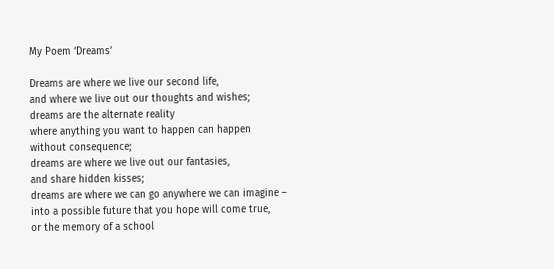My Poem ‘Dreams’

Dreams are where we live our second life,
and where we live out our thoughts and wishes;
dreams are the alternate reality
where anything you want to happen can happen
without consequence;
dreams are where we live out our fantasies,
and share hidden kisses;
dreams are where we can go anywhere we can imagine –
into a possible future that you hope will come true,
or the memory of a school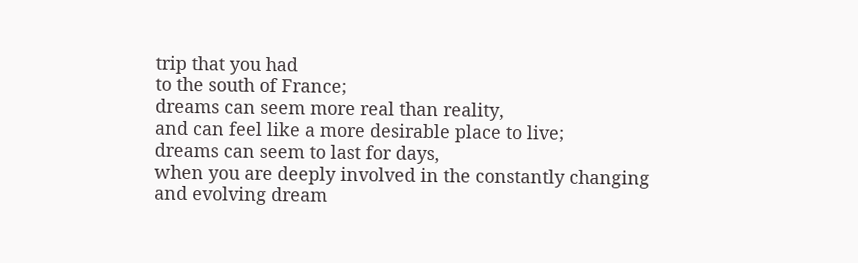trip that you had
to the south of France;
dreams can seem more real than reality,
and can feel like a more desirable place to live;
dreams can seem to last for days,
when you are deeply involved in the constantly changing
and evolving dream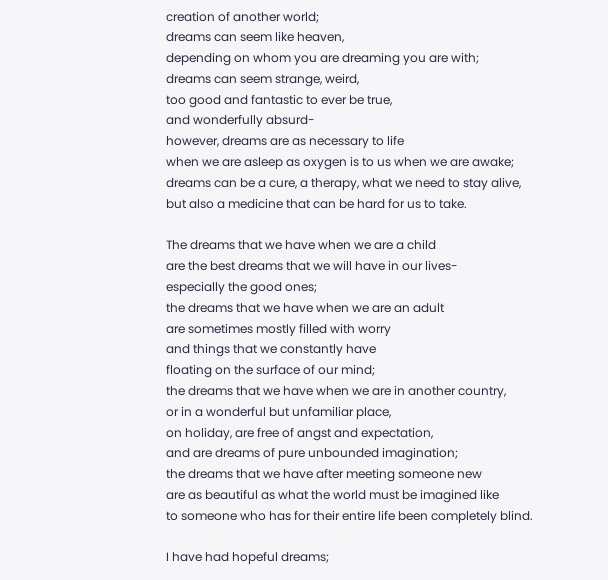creation of another world;
dreams can seem like heaven,
depending on whom you are dreaming you are with;
dreams can seem strange, weird,
too good and fantastic to ever be true,
and wonderfully absurd-
however, dreams are as necessary to life
when we are asleep as oxygen is to us when we are awake;
dreams can be a cure, a therapy, what we need to stay alive,
but also a medicine that can be hard for us to take.

The dreams that we have when we are a child
are the best dreams that we will have in our lives-
especially the good ones;
the dreams that we have when we are an adult
are sometimes mostly filled with worry
and things that we constantly have
floating on the surface of our mind;
the dreams that we have when we are in another country,
or in a wonderful but unfamiliar place,
on holiday, are free of angst and expectation,
and are dreams of pure unbounded imagination;
the dreams that we have after meeting someone new
are as beautiful as what the world must be imagined like
to someone who has for their entire life been completely blind.

I have had hopeful dreams;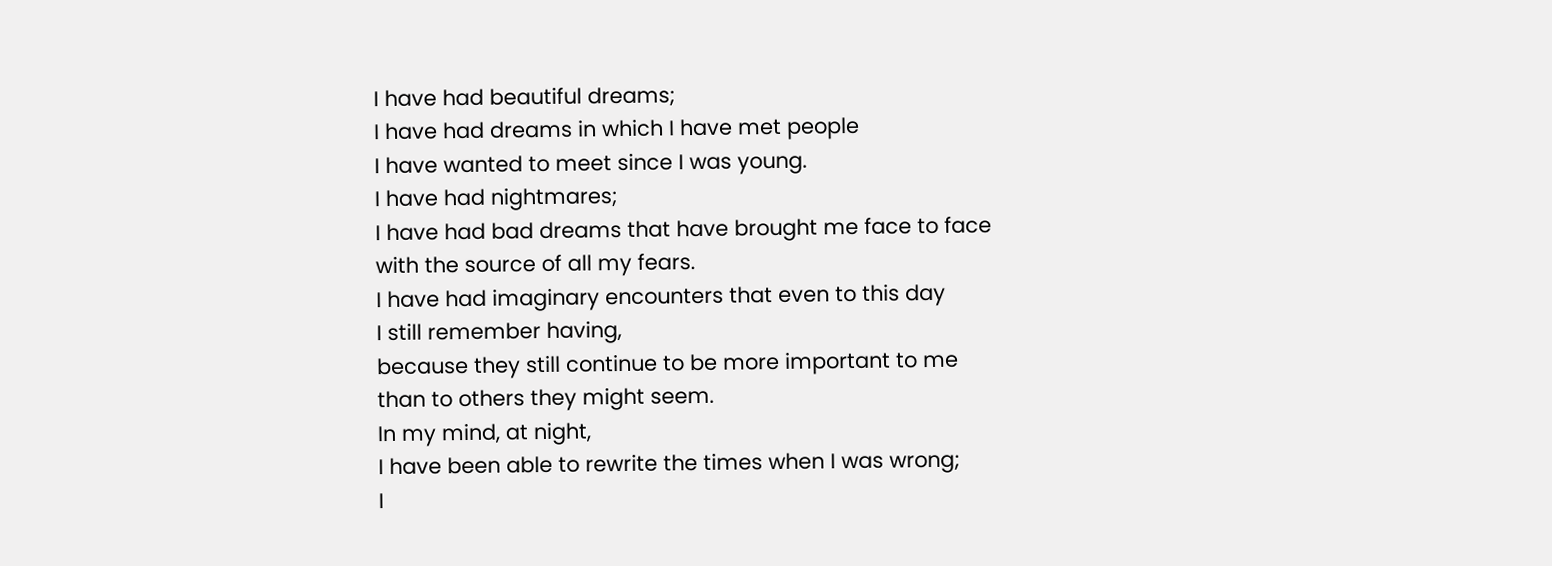I have had beautiful dreams;
I have had dreams in which I have met people
I have wanted to meet since I was young.
I have had nightmares;
I have had bad dreams that have brought me face to face
with the source of all my fears.
I have had imaginary encounters that even to this day
I still remember having,
because they still continue to be more important to me
than to others they might seem.
In my mind, at night,
I have been able to rewrite the times when I was wrong;
I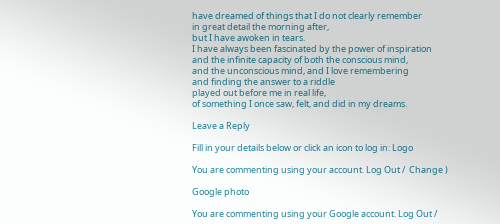have dreamed of things that I do not clearly remember
in great detail the morning after,
but I have awoken in tears.
I have always been fascinated by the power of inspiration
and the infinite capacity of both the conscious mind,
and the unconscious mind, and I love remembering
and finding the answer to a riddle
played out before me in real life,
of something I once saw, felt, and did in my dreams.

Leave a Reply

Fill in your details below or click an icon to log in: Logo

You are commenting using your account. Log Out /  Change )

Google photo

You are commenting using your Google account. Log Out /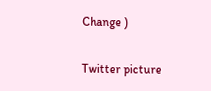Change )

Twitter picture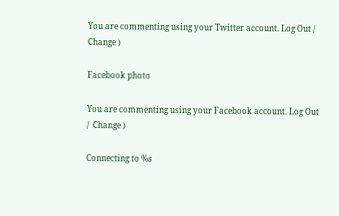You are commenting using your Twitter account. Log Out /  Change )

Facebook photo

You are commenting using your Facebook account. Log Out /  Change )

Connecting to %s